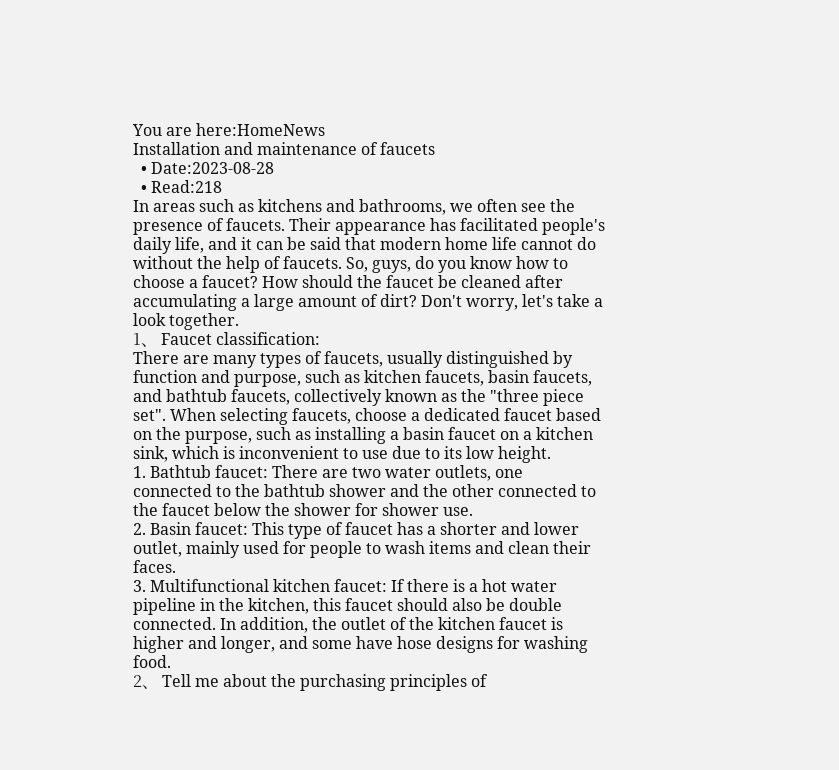You are here:HomeNews
Installation and maintenance of faucets
  • Date:2023-08-28
  • Read:218
In areas such as kitchens and bathrooms, we often see the presence of faucets. Their appearance has facilitated people's daily life, and it can be said that modern home life cannot do without the help of faucets. So, guys, do you know how to choose a faucet? How should the faucet be cleaned after accumulating a large amount of dirt? Don't worry, let's take a look together.
1、 Faucet classification:
There are many types of faucets, usually distinguished by function and purpose, such as kitchen faucets, basin faucets, and bathtub faucets, collectively known as the "three piece set". When selecting faucets, choose a dedicated faucet based on the purpose, such as installing a basin faucet on a kitchen sink, which is inconvenient to use due to its low height.
1. Bathtub faucet: There are two water outlets, one connected to the bathtub shower and the other connected to the faucet below the shower for shower use.
2. Basin faucet: This type of faucet has a shorter and lower outlet, mainly used for people to wash items and clean their faces.
3. Multifunctional kitchen faucet: If there is a hot water pipeline in the kitchen, this faucet should also be double connected. In addition, the outlet of the kitchen faucet is higher and longer, and some have hose designs for washing food.
2、 Tell me about the purchasing principles of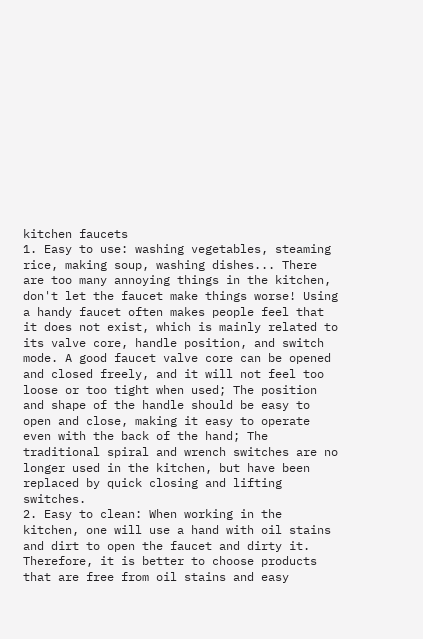kitchen faucets
1. Easy to use: washing vegetables, steaming rice, making soup, washing dishes... There are too many annoying things in the kitchen, don't let the faucet make things worse! Using a handy faucet often makes people feel that it does not exist, which is mainly related to its valve core, handle position, and switch mode. A good faucet valve core can be opened and closed freely, and it will not feel too loose or too tight when used; The position and shape of the handle should be easy to open and close, making it easy to operate even with the back of the hand; The traditional spiral and wrench switches are no longer used in the kitchen, but have been replaced by quick closing and lifting switches.
2. Easy to clean: When working in the kitchen, one will use a hand with oil stains and dirt to open the faucet and dirty it. Therefore, it is better to choose products that are free from oil stains and easy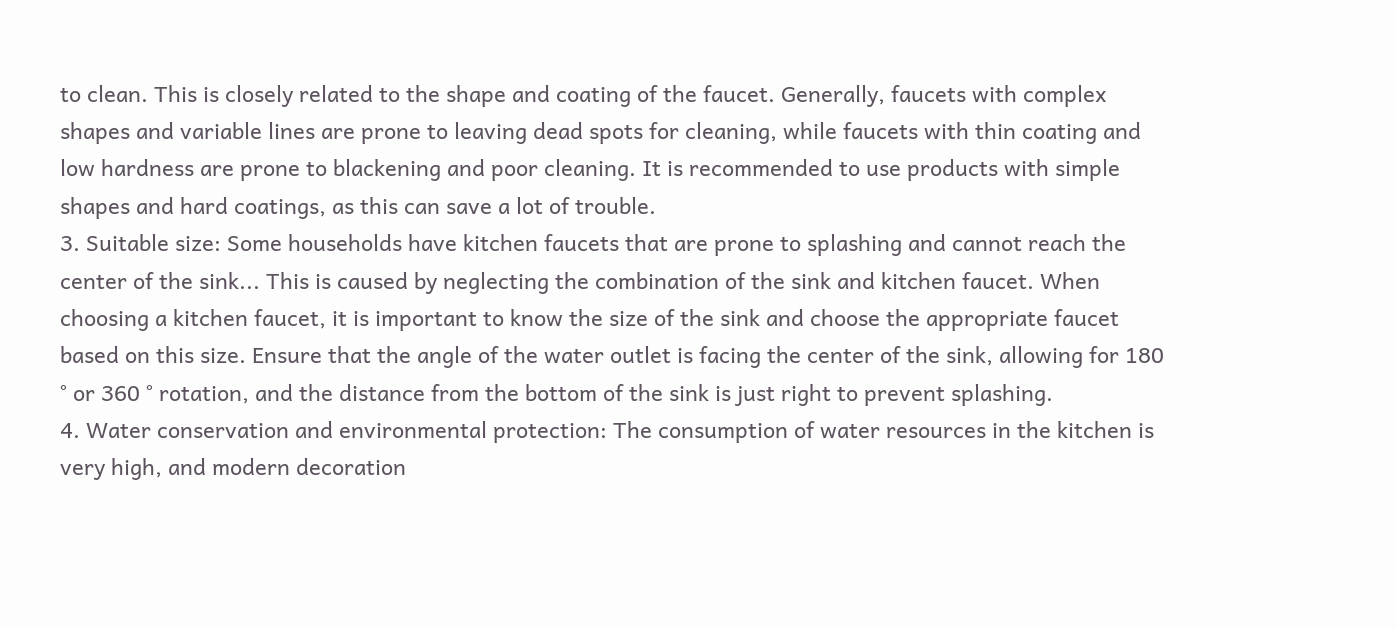to clean. This is closely related to the shape and coating of the faucet. Generally, faucets with complex shapes and variable lines are prone to leaving dead spots for cleaning, while faucets with thin coating and low hardness are prone to blackening and poor cleaning. It is recommended to use products with simple shapes and hard coatings, as this can save a lot of trouble.
3. Suitable size: Some households have kitchen faucets that are prone to splashing and cannot reach the center of the sink... This is caused by neglecting the combination of the sink and kitchen faucet. When choosing a kitchen faucet, it is important to know the size of the sink and choose the appropriate faucet based on this size. Ensure that the angle of the water outlet is facing the center of the sink, allowing for 180 ° or 360 ° rotation, and the distance from the bottom of the sink is just right to prevent splashing.
4. Water conservation and environmental protection: The consumption of water resources in the kitchen is very high, and modern decoration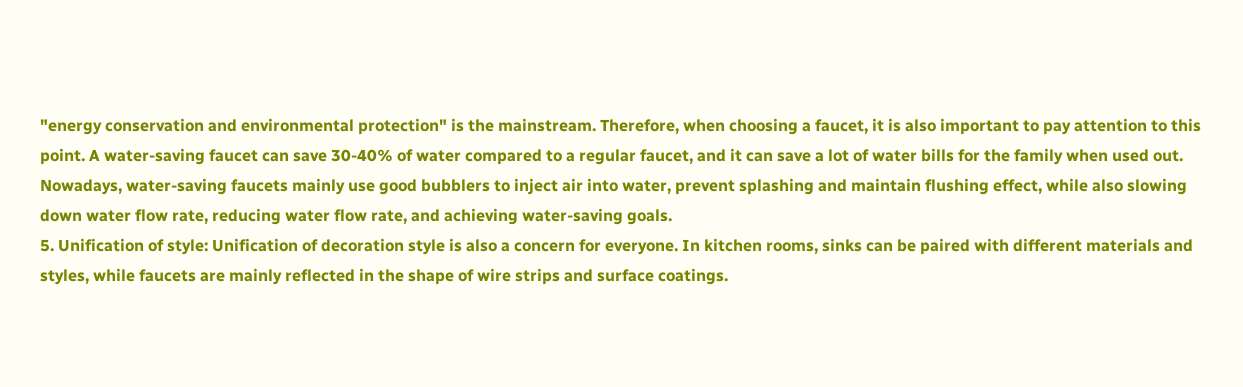"energy conservation and environmental protection" is the mainstream. Therefore, when choosing a faucet, it is also important to pay attention to this point. A water-saving faucet can save 30-40% of water compared to a regular faucet, and it can save a lot of water bills for the family when used out. Nowadays, water-saving faucets mainly use good bubblers to inject air into water, prevent splashing and maintain flushing effect, while also slowing down water flow rate, reducing water flow rate, and achieving water-saving goals.
5. Unification of style: Unification of decoration style is also a concern for everyone. In kitchen rooms, sinks can be paired with different materials and styles, while faucets are mainly reflected in the shape of wire strips and surface coatings.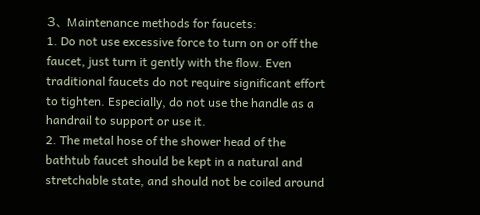3、 Maintenance methods for faucets:
1. Do not use excessive force to turn on or off the faucet, just turn it gently with the flow. Even traditional faucets do not require significant effort to tighten. Especially, do not use the handle as a handrail to support or use it.
2. The metal hose of the shower head of the bathtub faucet should be kept in a natural and stretchable state, and should not be coiled around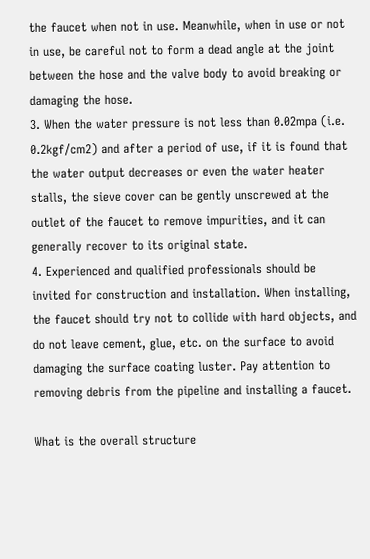the faucet when not in use. Meanwhile, when in use or not in use, be careful not to form a dead angle at the joint between the hose and the valve body to avoid breaking or damaging the hose.
3. When the water pressure is not less than 0.02mpa (i.e. 0.2kgf/cm2) and after a period of use, if it is found that the water output decreases or even the water heater stalls, the sieve cover can be gently unscrewed at the outlet of the faucet to remove impurities, and it can generally recover to its original state.
4. Experienced and qualified professionals should be invited for construction and installation. When installing, the faucet should try not to collide with hard objects, and do not leave cement, glue, etc. on the surface to avoid damaging the surface coating luster. Pay attention to removing debris from the pipeline and installing a faucet.

What is the overall structure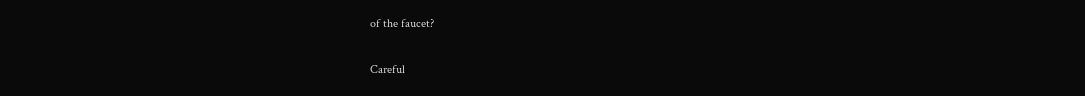of the faucet?


Careful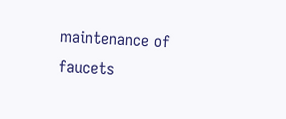maintenance of faucets